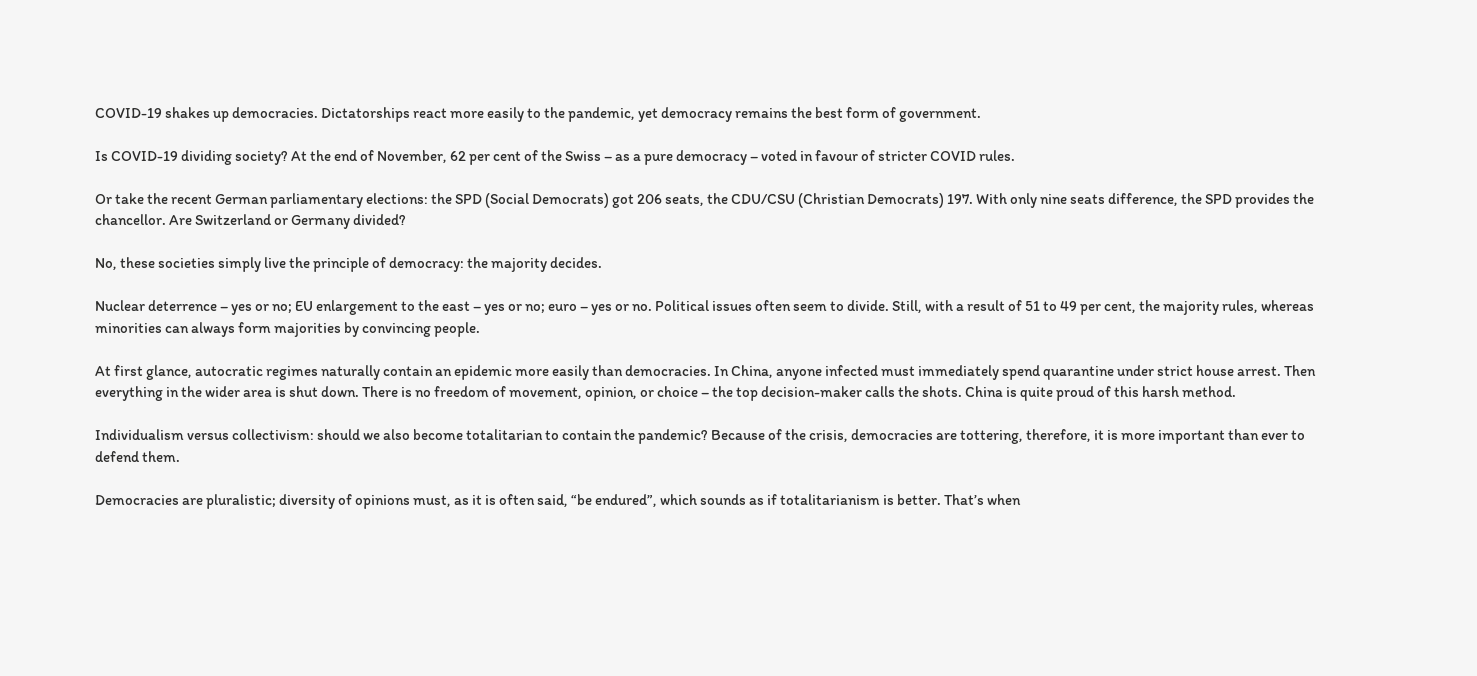COVID-19 shakes up democracies. Dictatorships react more easily to the pandemic, yet democracy remains the best form of government.

Is COVID-19 dividing society? At the end of November, 62 per cent of the Swiss – as a pure democracy – voted in favour of stricter COVID rules.

Or take the recent German parliamentary elections: the SPD (Social Democrats) got 206 seats, the CDU/CSU (Christian Democrats) 197. With only nine seats difference, the SPD provides the chancellor. Are Switzerland or Germany divided?

No, these societies simply live the principle of democracy: the majority decides.

Nuclear deterrence – yes or no; EU enlargement to the east – yes or no; euro – yes or no. Political issues often seem to divide. Still, with a result of 51 to 49 per cent, the majority rules, whereas minorities can always form majorities by convincing people.

At first glance, autocratic regimes naturally contain an epidemic more easily than democracies. In China, anyone infected must immediately spend quarantine under strict house arrest. Then everything in the wider area is shut down. There is no freedom of movement, opinion, or choice – the top decision-maker calls the shots. China is quite proud of this harsh method.

Individualism versus collectivism: should we also become totalitarian to contain the pandemic? Because of the crisis, democracies are tottering, therefore, it is more important than ever to defend them.

Democracies are pluralistic; diversity of opinions must, as it is often said, “be endured”, which sounds as if totalitarianism is better. That’s when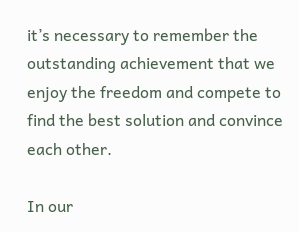it’s necessary to remember the outstanding achievement that we enjoy the freedom and compete to find the best solution and convince each other.

In our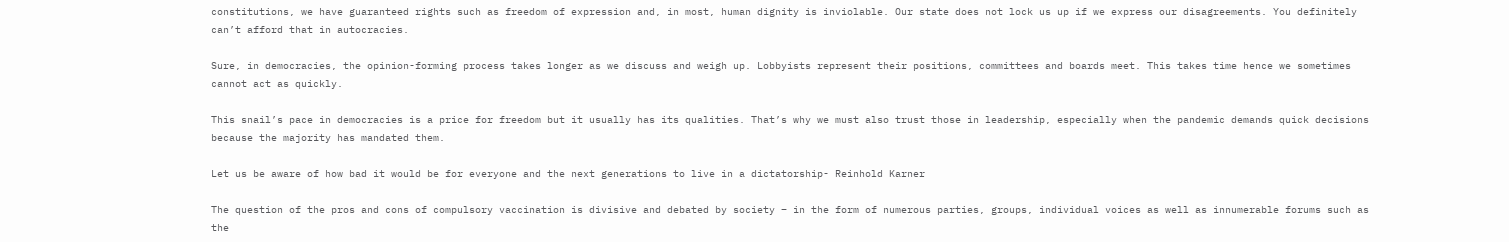constitutions, we have guaranteed rights such as freedom of expression and, in most, human dignity is inviolable. Our state does not lock us up if we express our disagreements. You definitely can’t afford that in autocracies.

Sure, in democracies, the opinion-forming process takes longer as we discuss and weigh up. Lobbyists represent their positions, committees and boards meet. This takes time hence we sometimes cannot act as quickly.

This snail’s pace in democracies is a price for freedom but it usually has its qualities. That’s why we must also trust those in leadership, especially when the pandemic demands quick decisions because the majority has mandated them.

Let us be aware of how bad it would be for everyone and the next generations to live in a dictatorship- Reinhold Karner

The question of the pros and cons of compulsory vaccination is divisive and debated by society – in the form of numerous parties, groups, individual voices as well as innumerable forums such as the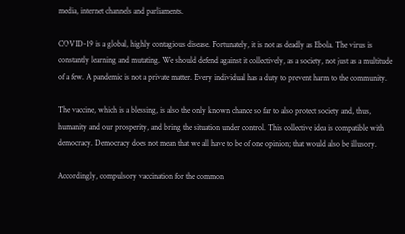media, internet channels and parliaments.

COVID-19 is a global, highly contagious disease. Fortunately, it is not as deadly as Ebola. The virus is constantly learning and mutating. We should defend against it collectively, as a society, not just as a multitude of a few. A pandemic is not a private matter. Every individual has a duty to prevent harm to the community.

The vaccine, which is a blessing, is also the only known chance so far to also protect society and, thus, humanity and our prosperity, and bring the situation under control. This collective idea is compatible with democracy. Democracy does not mean that we all have to be of one opinion; that would also be illusory.

Accordingly, compulsory vaccination for the common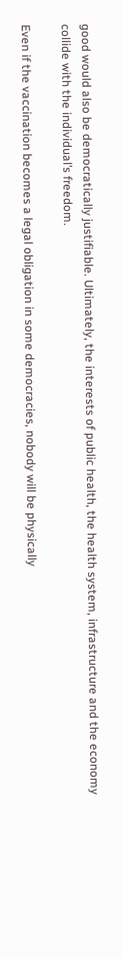good would also be democratically justifiable. Ultimately, the interests of public health, the health system, infrastructure and the economy collide with the individual’s freedom.

Even if the vaccination becomes a legal obligation in some democracies, nobody will be physically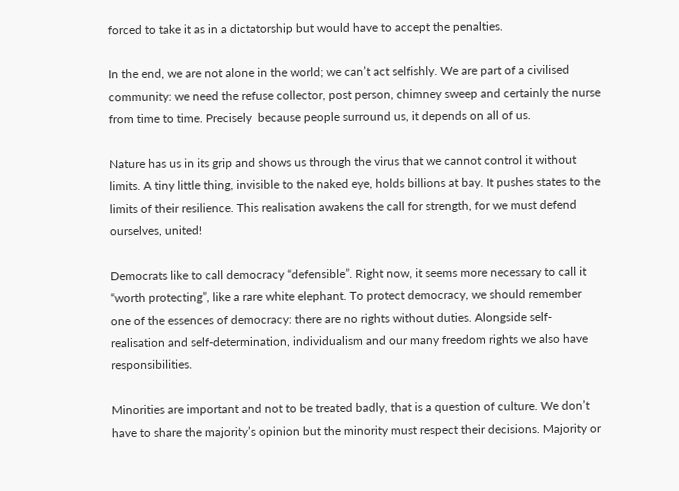forced to take it as in a dictatorship but would have to accept the penalties.

In the end, we are not alone in the world; we can’t act selfishly. We are part of a civilised community: we need the refuse collector, post person, chimney sweep and certainly the nurse from time to time. Precisely  because people surround us, it depends on all of us.

Nature has us in its grip and shows us through the virus that we cannot control it without limits. A tiny little thing, invisible to the naked eye, holds billions at bay. It pushes states to the limits of their resilience. This realisation awakens the call for strength, for we must defend ourselves, united!

Democrats like to call democracy “defensible”. Right now, it seems more necessary to call it “worth protecting”, like a rare white elephant. To protect democracy, we should remember one of the essences of democracy: there are no rights without duties. Alongside self-realisation and self-determination, individualism and our many freedom rights we also have responsibilities.

Minorities are important and not to be treated badly, that is a question of culture. We don’t have to share the majority’s opinion but the minority must respect their decisions. Majority or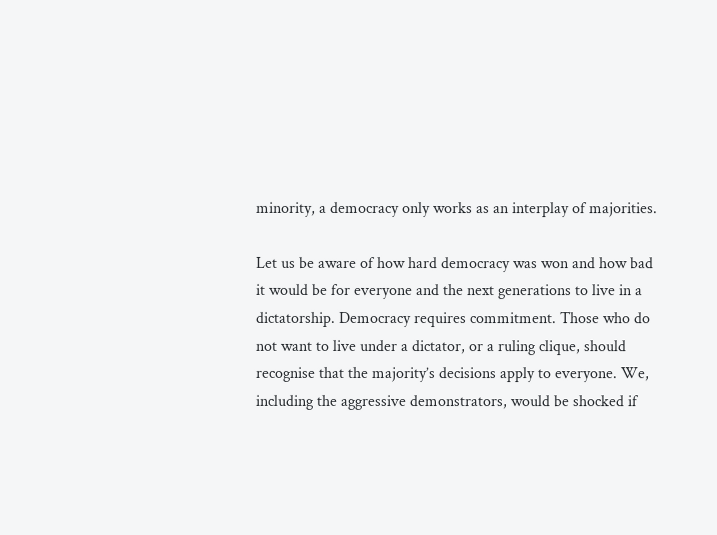minority, a democracy only works as an interplay of majorities.

Let us be aware of how hard democracy was won and how bad it would be for everyone and the next generations to live in a dictatorship. Democracy requires commitment. Those who do not want to live under a dictator, or a ruling clique, should recognise that the majority’s decisions apply to everyone. We, including the aggressive demonstrators, would be shocked if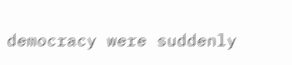democracy were suddenly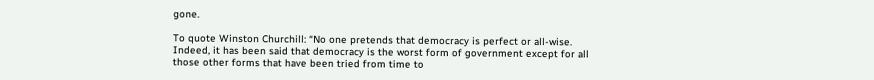gone.

To quote Winston Churchill: “No one pretends that democracy is perfect or all-wise. Indeed, it has been said that democracy is the worst form of government except for all those other forms that have been tried from time to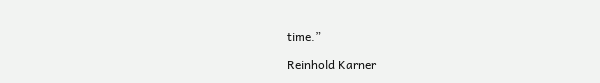time.”

Reinhold Karner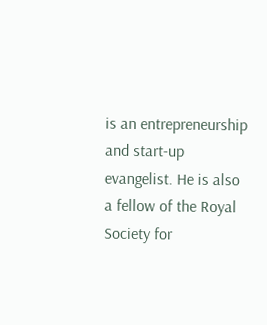is an entrepreneurship and start-up evangelist. He is also a fellow of the Royal Society for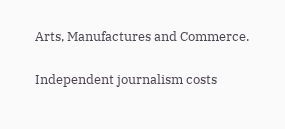Arts, Manufactures and Commerce.

Independent journalism costs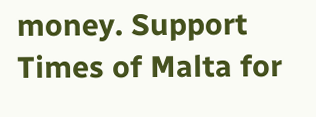money. Support Times of Malta for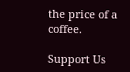the price of a coffee.

Support Us